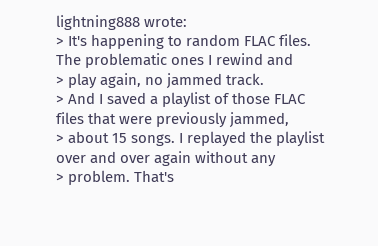lightning888 wrote:
> It's happening to random FLAC files. The problematic ones I rewind and
> play again, no jammed track.
> And I saved a playlist of those FLAC files that were previously jammed,
> about 15 songs. I replayed the playlist over and over again without any
> problem. That's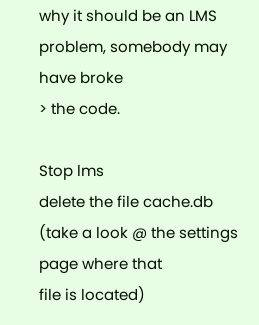why it should be an LMS problem, somebody may have broke
> the code.

Stop lms
delete the file cache.db (take a look @ the settings page where that
file is located)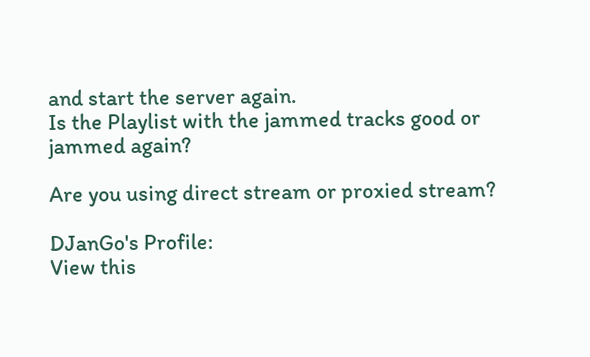and start the server again.
Is the Playlist with the jammed tracks good or jammed again?

Are you using direct stream or proxied stream?

DJanGo's Profile:
View this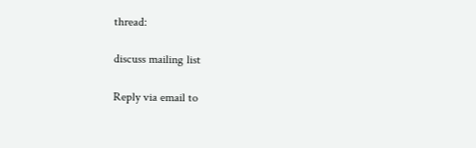thread:

discuss mailing list

Reply via email to